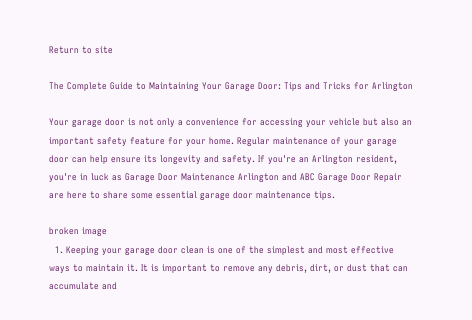Return to site

The Complete Guide to Maintaining Your Garage Door: Tips and Tricks for Arlington

Your garage door is not only a convenience for accessing your vehicle but also an important safety feature for your home. Regular maintenance of your garage door can help ensure its longevity and safety. If you're an Arlington resident, you're in luck as Garage Door Maintenance Arlington and ABC Garage Door Repair are here to share some essential garage door maintenance tips.

broken image
  1. Keeping your garage door clean is one of the simplest and most effective ways to maintain it. It is important to remove any debris, dirt, or dust that can accumulate and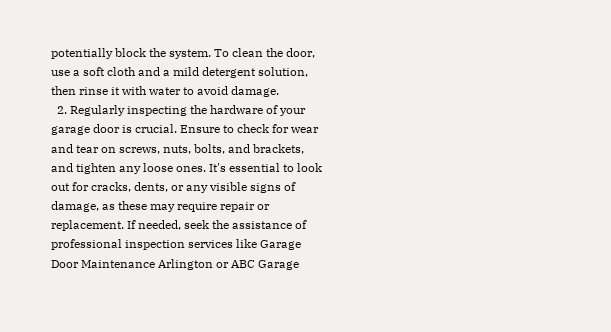potentially block the system. To clean the door, use a soft cloth and a mild detergent solution, then rinse it with water to avoid damage.
  2. Regularly inspecting the hardware of your garage door is crucial. Ensure to check for wear and tear on screws, nuts, bolts, and brackets, and tighten any loose ones. It's essential to look out for cracks, dents, or any visible signs of damage, as these may require repair or replacement. If needed, seek the assistance of professional inspection services like Garage Door Maintenance Arlington or ABC Garage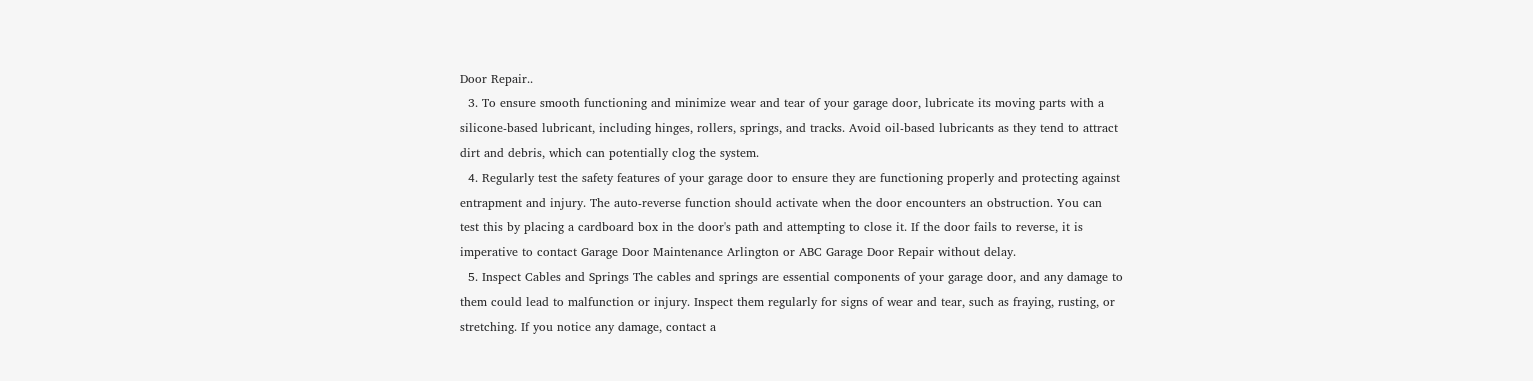Door Repair..
  3. To ensure smooth functioning and minimize wear and tear of your garage door, lubricate its moving parts with a silicone-based lubricant, including hinges, rollers, springs, and tracks. Avoid oil-based lubricants as they tend to attract dirt and debris, which can potentially clog the system.
  4. Regularly test the safety features of your garage door to ensure they are functioning properly and protecting against entrapment and injury. The auto-reverse function should activate when the door encounters an obstruction. You can test this by placing a cardboard box in the door's path and attempting to close it. If the door fails to reverse, it is imperative to contact Garage Door Maintenance Arlington or ABC Garage Door Repair without delay.
  5. Inspect Cables and Springs The cables and springs are essential components of your garage door, and any damage to them could lead to malfunction or injury. Inspect them regularly for signs of wear and tear, such as fraying, rusting, or stretching. If you notice any damage, contact a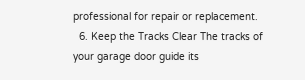professional for repair or replacement.
  6. Keep the Tracks Clear The tracks of your garage door guide its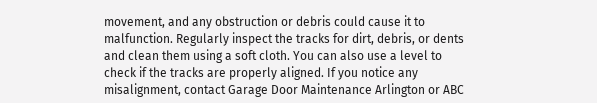movement, and any obstruction or debris could cause it to malfunction. Regularly inspect the tracks for dirt, debris, or dents and clean them using a soft cloth. You can also use a level to check if the tracks are properly aligned. If you notice any misalignment, contact Garage Door Maintenance Arlington or ABC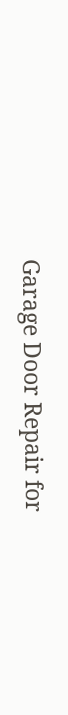Garage Door Repair for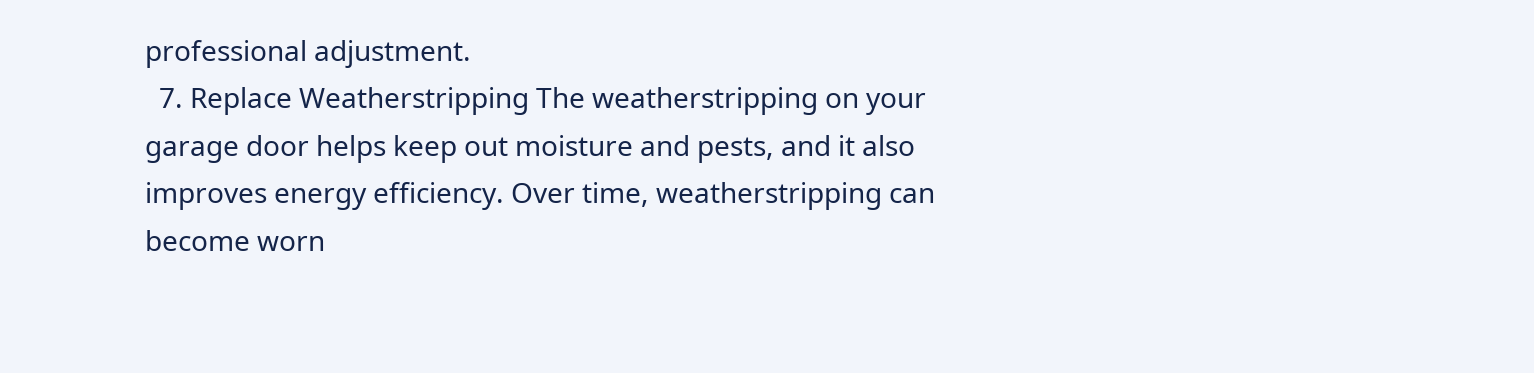professional adjustment.
  7. Replace Weatherstripping The weatherstripping on your garage door helps keep out moisture and pests, and it also improves energy efficiency. Over time, weatherstripping can become worn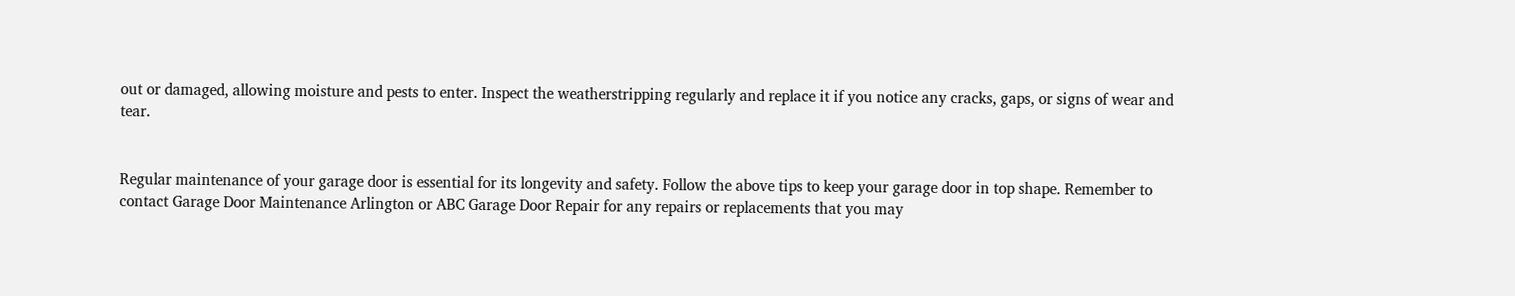out or damaged, allowing moisture and pests to enter. Inspect the weatherstripping regularly and replace it if you notice any cracks, gaps, or signs of wear and tear.


Regular maintenance of your garage door is essential for its longevity and safety. Follow the above tips to keep your garage door in top shape. Remember to contact Garage Door Maintenance Arlington or ABC Garage Door Repair for any repairs or replacements that you may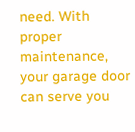need. With proper maintenance, your garage door can serve you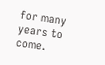for many years to come.